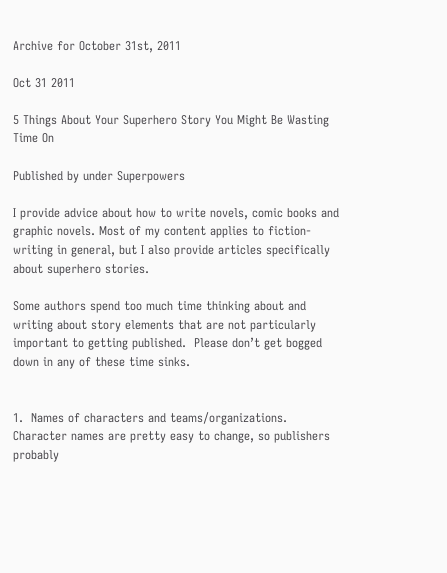Archive for October 31st, 2011

Oct 31 2011

5 Things About Your Superhero Story You Might Be Wasting Time On

Published by under Superpowers

I provide advice about how to write novels, comic books and graphic novels. Most of my content applies to fiction-writing in general, but I also provide articles specifically about superhero stories.

Some authors spend too much time thinking about and writing about story elements that are not particularly important to getting published.  Please don’t get bogged down in any of these time sinks.


1.  Names of characters and teams/organizations.  Character names are pretty easy to change, so publishers probably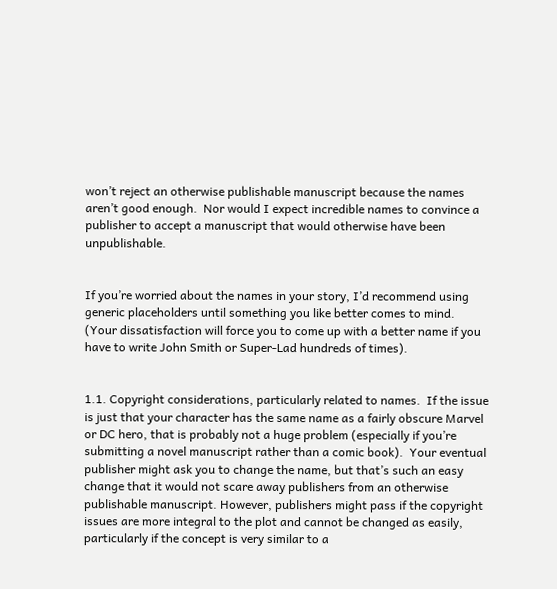won’t reject an otherwise publishable manuscript because the names aren’t good enough.  Nor would I expect incredible names to convince a publisher to accept a manuscript that would otherwise have been unpublishable.


If you’re worried about the names in your story, I’d recommend using generic placeholders until something you like better comes to mind.   (Your dissatisfaction will force you to come up with a better name if you have to write John Smith or Super-Lad hundreds of times).


1.1. Copyright considerations, particularly related to names.  If the issue is just that your character has the same name as a fairly obscure Marvel or DC hero, that is probably not a huge problem (especially if you’re submitting a novel manuscript rather than a comic book).  Your eventual publisher might ask you to change the name, but that’s such an easy change that it would not scare away publishers from an otherwise publishable manuscript. However, publishers might pass if the copyright issues are more integral to the plot and cannot be changed as easily, particularly if the concept is very similar to a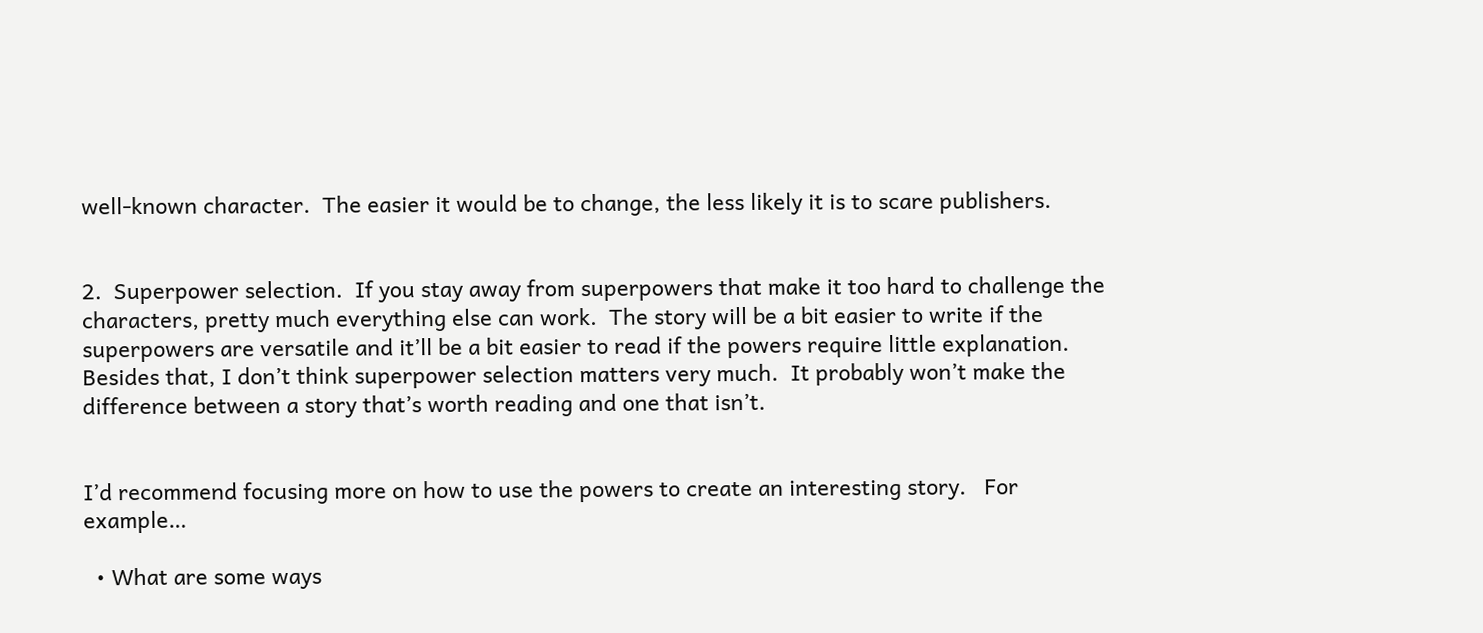well-known character.  The easier it would be to change, the less likely it is to scare publishers.


2.  Superpower selection.  If you stay away from superpowers that make it too hard to challenge the characters, pretty much everything else can work.  The story will be a bit easier to write if the superpowers are versatile and it’ll be a bit easier to read if the powers require little explanation.  Besides that, I don’t think superpower selection matters very much.  It probably won’t make the difference between a story that’s worth reading and one that isn’t.


I’d recommend focusing more on how to use the powers to create an interesting story.   For example…

  • What are some ways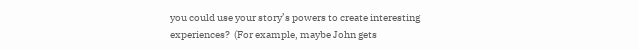you could use your story’s powers to create interesting experiences?  (For example, maybe John gets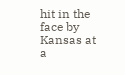hit in the face by Kansas at a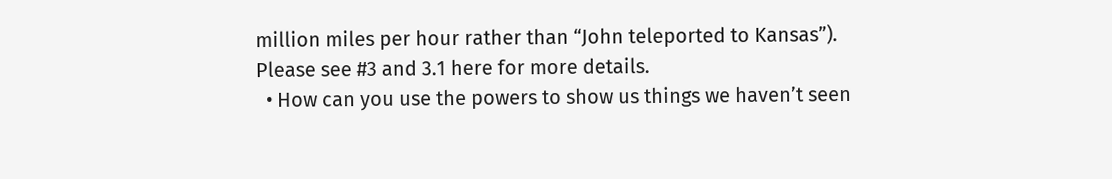million miles per hour rather than “John teleported to Kansas”). Please see #3 and 3.1 here for more details.
  • How can you use the powers to show us things we haven’t seen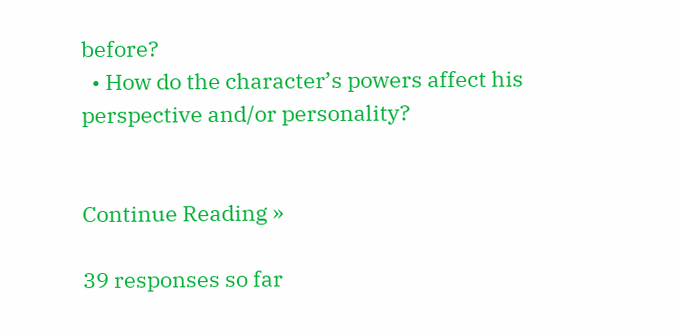before?
  • How do the character’s powers affect his perspective and/or personality?


Continue Reading »

39 responses so far